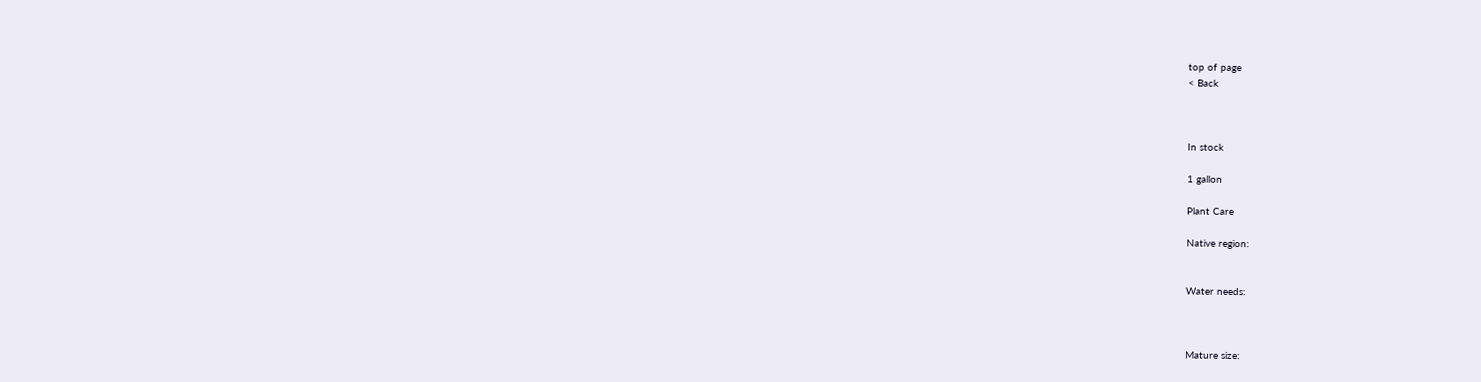top of page
< Back



In stock

1 gallon

Plant Care

Native region:


Water needs:



Mature size: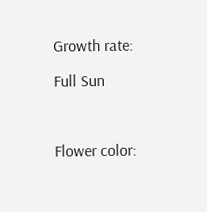Growth rate:

Full Sun



Flower color: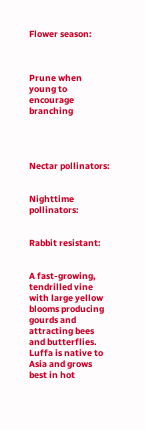Flower season:



Prune when young to encourage branching




Nectar pollinators:


Nighttime pollinators:


Rabbit resistant:


A fast-growing, tendrilled vine with large yellow blooms producing gourds and attracting bees and butterflies. Luffa is native to Asia and grows best in hot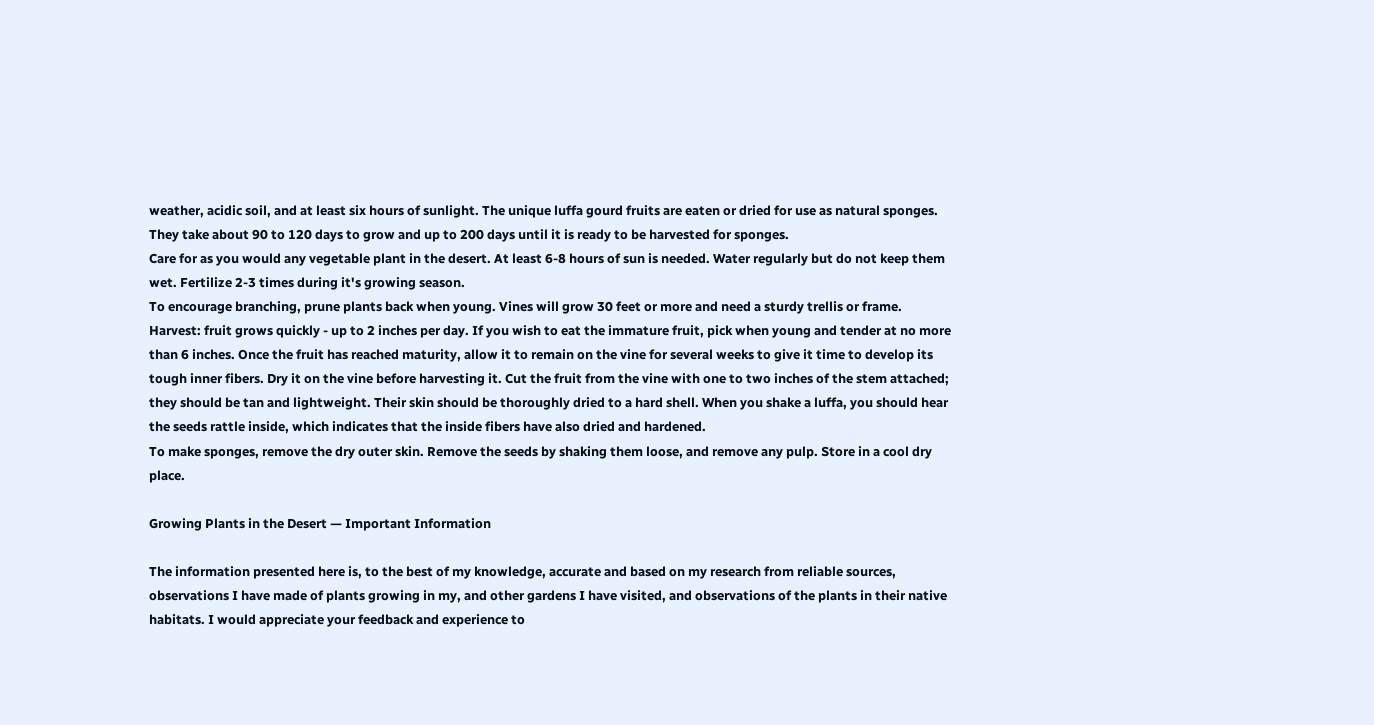weather, acidic soil, and at least six hours of sunlight. The unique luffa gourd fruits are eaten or dried for use as natural sponges. They take about 90 to 120 days to grow and up to 200 days until it is ready to be harvested for sponges.
Care for as you would any vegetable plant in the desert. At least 6-8 hours of sun is needed. Water regularly but do not keep them wet. Fertilize 2-3 times during it's growing season.
To encourage branching, prune plants back when young. Vines will grow 30 feet or more and need a sturdy trellis or frame.
Harvest: fruit grows quickly - up to 2 inches per day. If you wish to eat the immature fruit, pick when young and tender at no more than 6 inches. Once the fruit has reached maturity, allow it to remain on the vine for several weeks to give it time to develop its tough inner fibers. Dry it on the vine before harvesting it. Cut the fruit from the vine with one to two inches of the stem attached; they should be tan and lightweight. Their skin should be thoroughly dried to a hard shell. When you shake a luffa, you should hear the seeds rattle inside, which indicates that the inside fibers have also dried and hardened.
To make sponges, remove the dry outer skin. Remove the seeds by shaking them loose, and remove any pulp. Store in a cool dry place.

Growing Plants in the Desert — Important Information

The information presented here is, to the best of my knowledge, accurate and based on my research from reliable sources, observations I have made of plants growing in my, and other gardens I have visited, and observations of the plants in their native habitats. I would appreciate your feedback and experience to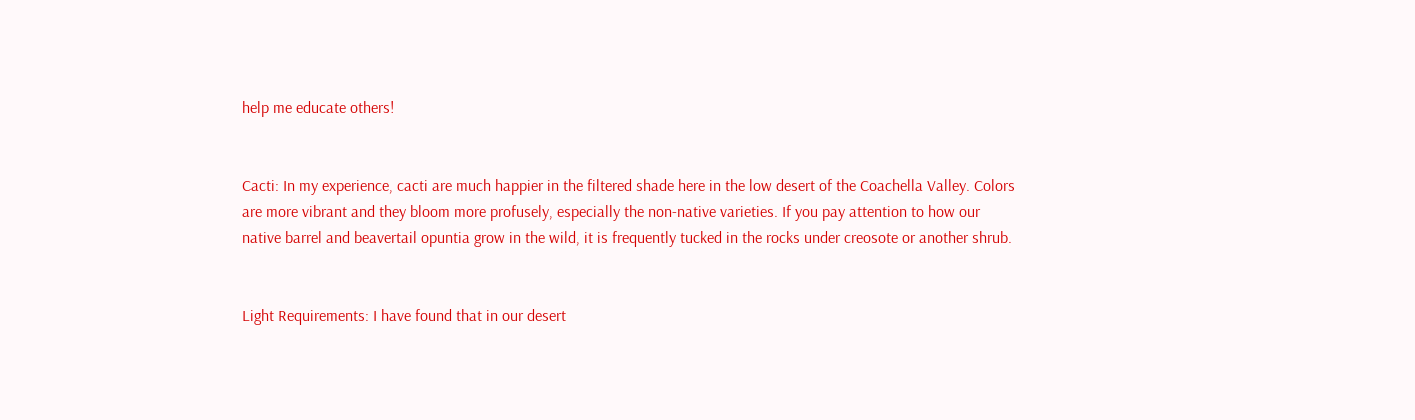help me educate others!


Cacti: In my experience, cacti are much happier in the filtered shade here in the low desert of the Coachella Valley. Colors are more vibrant and they bloom more profusely, especially the non-native varieties. If you pay attention to how our native barrel and beavertail opuntia grow in the wild, it is frequently tucked in the rocks under creosote or another shrub.


Light Requirements: I have found that in our desert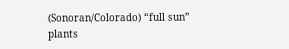(Sonoran/Colorado) “full sun” plants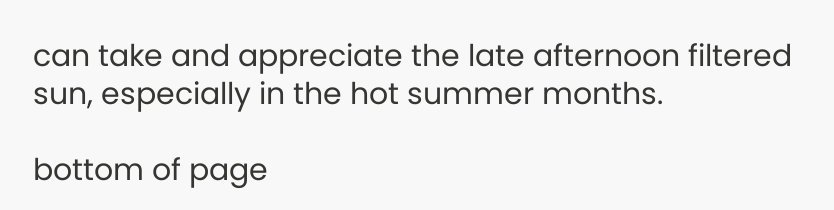can take and appreciate the late afternoon filtered sun, especially in the hot summer months.

bottom of page